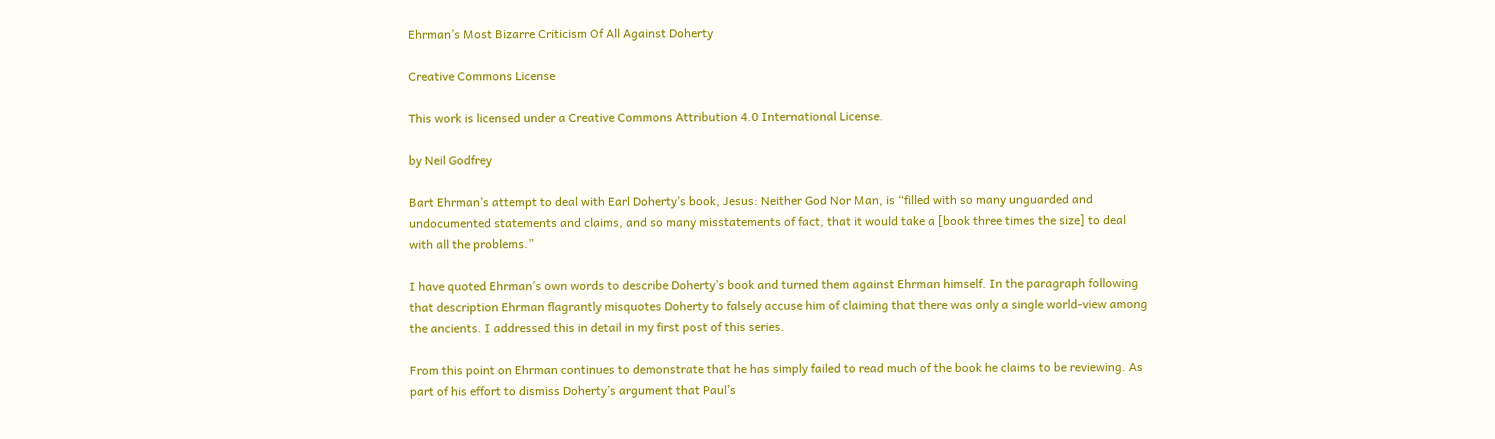Ehrman’s Most Bizarre Criticism Of All Against Doherty

Creative Commons License

This work is licensed under a Creative Commons Attribution 4.0 International License.

by Neil Godfrey

Bart Ehrman’s attempt to deal with Earl Doherty’s book, Jesus: Neither God Nor Man, is “filled with so many unguarded and undocumented statements and claims, and so many misstatements of fact, that it would take a [book three times the size] to deal with all the problems.”

I have quoted Ehrman’s own words to describe Doherty’s book and turned them against Ehrman himself. In the paragraph following that description Ehrman flagrantly misquotes Doherty to falsely accuse him of claiming that there was only a single world-view among the ancients. I addressed this in detail in my first post of this series.

From this point on Ehrman continues to demonstrate that he has simply failed to read much of the book he claims to be reviewing. As part of his effort to dismiss Doherty’s argument that Paul’s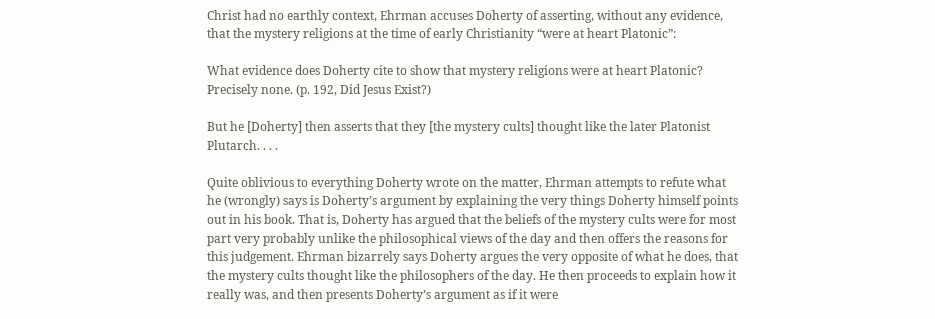Christ had no earthly context, Ehrman accuses Doherty of asserting, without any evidence, that the mystery religions at the time of early Christianity “were at heart Platonic”:

What evidence does Doherty cite to show that mystery religions were at heart Platonic? Precisely none. (p. 192, Did Jesus Exist?)

But he [Doherty] then asserts that they [the mystery cults] thought like the later Platonist Plutarch. . . .

Quite oblivious to everything Doherty wrote on the matter, Ehrman attempts to refute what he (wrongly) says is Doherty’s argument by explaining the very things Doherty himself points out in his book. That is, Doherty has argued that the beliefs of the mystery cults were for most part very probably unlike the philosophical views of the day and then offers the reasons for this judgement. Ehrman bizarrely says Doherty argues the very opposite of what he does, that the mystery cults thought like the philosophers of the day. He then proceeds to explain how it really was, and then presents Doherty’s argument as if it were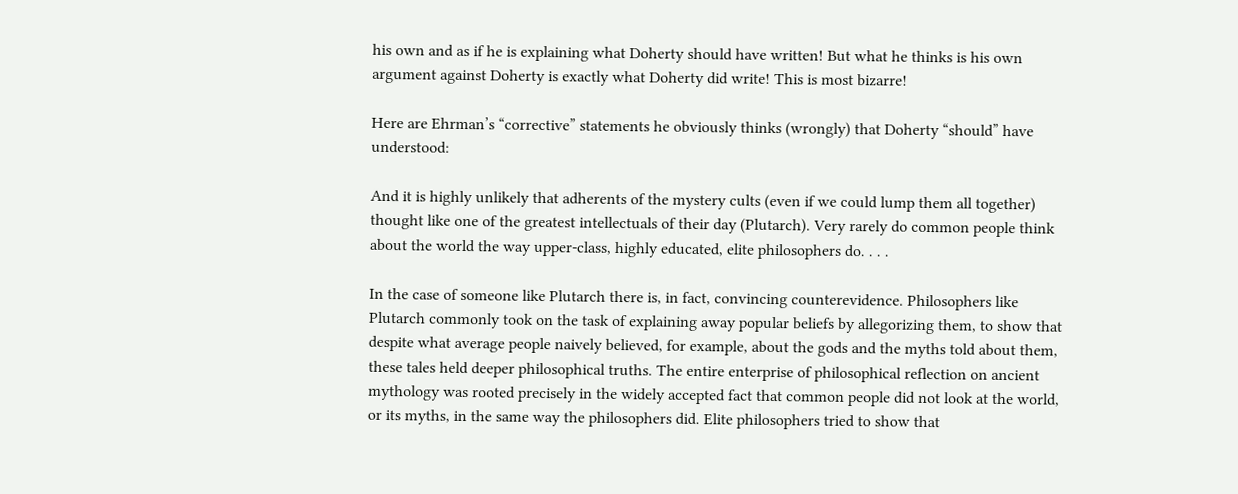his own and as if he is explaining what Doherty should have written! But what he thinks is his own argument against Doherty is exactly what Doherty did write! This is most bizarre!

Here are Ehrman’s “corrective” statements he obviously thinks (wrongly) that Doherty “should” have understood:

And it is highly unlikely that adherents of the mystery cults (even if we could lump them all together) thought like one of the greatest intellectuals of their day (Plutarch). Very rarely do common people think about the world the way upper-class, highly educated, elite philosophers do. . . .

In the case of someone like Plutarch there is, in fact, convincing counterevidence. Philosophers like Plutarch commonly took on the task of explaining away popular beliefs by allegorizing them, to show that despite what average people naively believed, for example, about the gods and the myths told about them, these tales held deeper philosophical truths. The entire enterprise of philosophical reflection on ancient mythology was rooted precisely in the widely accepted fact that common people did not look at the world, or its myths, in the same way the philosophers did. Elite philosophers tried to show that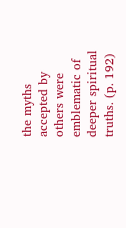the myths accepted by others were emblematic of deeper spiritual truths. (p. 192)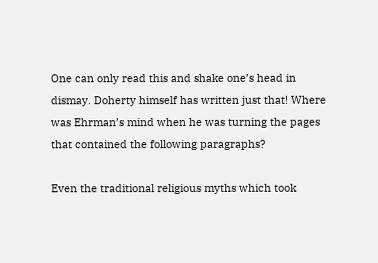One can only read this and shake one’s head in dismay. Doherty himself has written just that! Where was Ehrman’s mind when he was turning the pages that contained the following paragraphs?

Even the traditional religious myths which took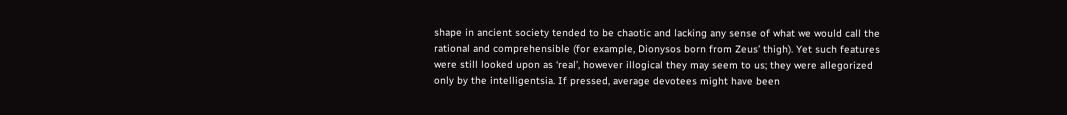shape in ancient society tended to be chaotic and lacking any sense of what we would call the rational and comprehensible (for example, Dionysos born from Zeus’ thigh). Yet such features were still looked upon as ‘real’, however illogical they may seem to us; they were allegorized only by the intelligentsia. If pressed, average devotees might have been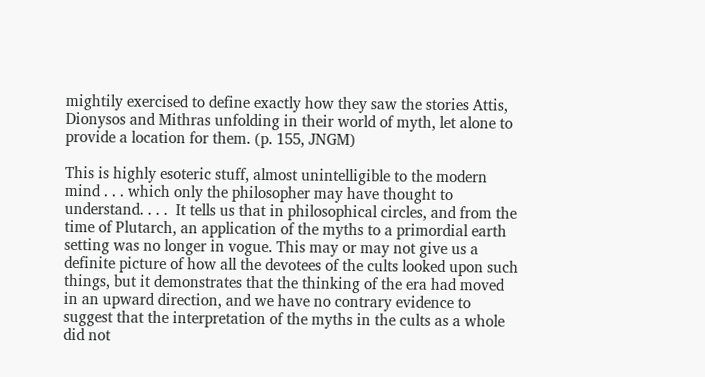mightily exercised to define exactly how they saw the stories Attis, Dionysos and Mithras unfolding in their world of myth, let alone to provide a location for them. (p. 155, JNGM)

This is highly esoteric stuff, almost unintelligible to the modern mind . . . which only the philosopher may have thought to understand. . . .  It tells us that in philosophical circles, and from the time of Plutarch, an application of the myths to a primordial earth setting was no longer in vogue. This may or may not give us a definite picture of how all the devotees of the cults looked upon such things, but it demonstrates that the thinking of the era had moved in an upward direction, and we have no contrary evidence to suggest that the interpretation of the myths in the cults as a whole did not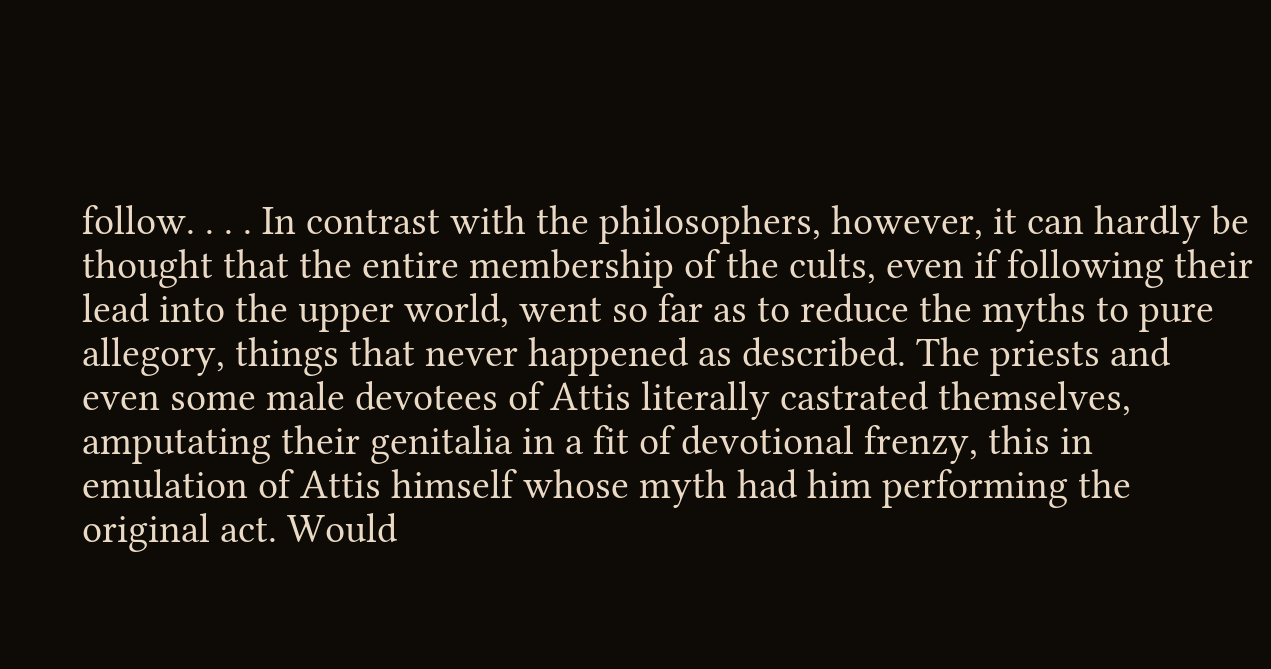follow. . . . In contrast with the philosophers, however, it can hardly be thought that the entire membership of the cults, even if following their lead into the upper world, went so far as to reduce the myths to pure allegory, things that never happened as described. The priests and even some male devotees of Attis literally castrated themselves, amputating their genitalia in a fit of devotional frenzy, this in emulation of Attis himself whose myth had him performing the original act. Would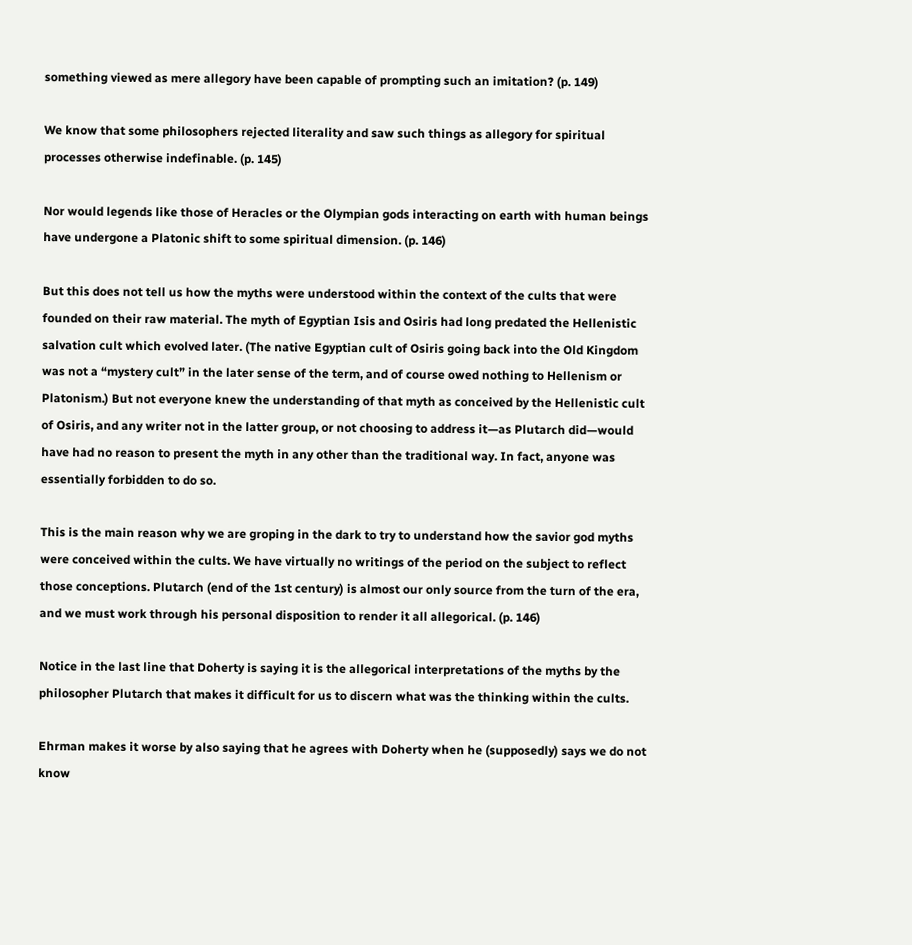something viewed as mere allegory have been capable of prompting such an imitation? (p. 149)

We know that some philosophers rejected literality and saw such things as allegory for spiritual processes otherwise indefinable. (p. 145)

Nor would legends like those of Heracles or the Olympian gods interacting on earth with human beings have undergone a Platonic shift to some spiritual dimension. (p. 146)

But this does not tell us how the myths were understood within the context of the cults that were founded on their raw material. The myth of Egyptian Isis and Osiris had long predated the Hellenistic salvation cult which evolved later. (The native Egyptian cult of Osiris going back into the Old Kingdom was not a “mystery cult” in the later sense of the term, and of course owed nothing to Hellenism or Platonism.) But not everyone knew the understanding of that myth as conceived by the Hellenistic cult of Osiris, and any writer not in the latter group, or not choosing to address it—as Plutarch did—would have had no reason to present the myth in any other than the traditional way. In fact, anyone was essentially forbidden to do so.

This is the main reason why we are groping in the dark to try to understand how the savior god myths were conceived within the cults. We have virtually no writings of the period on the subject to reflect those conceptions. Plutarch (end of the 1st century) is almost our only source from the turn of the era, and we must work through his personal disposition to render it all allegorical. (p. 146)

Notice in the last line that Doherty is saying it is the allegorical interpretations of the myths by the philosopher Plutarch that makes it difficult for us to discern what was the thinking within the cults.

Ehrman makes it worse by also saying that he agrees with Doherty when he (supposedly) says we do not know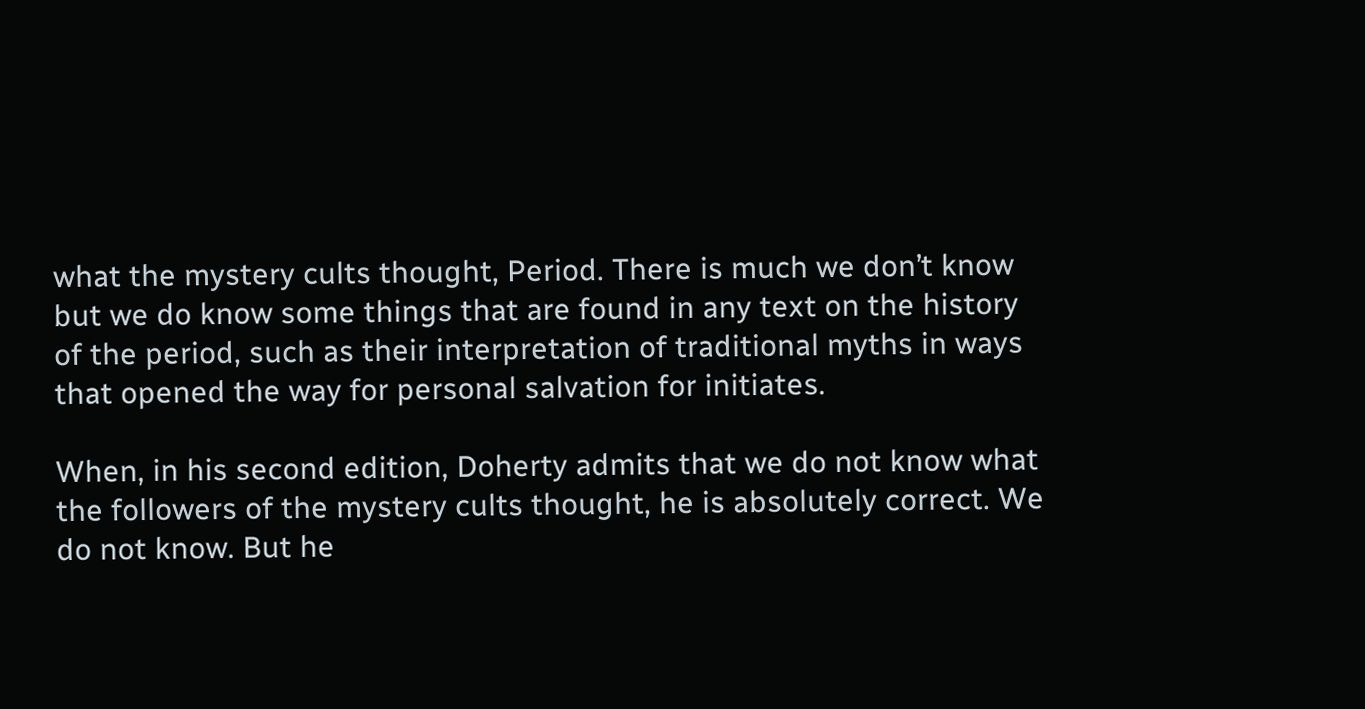what the mystery cults thought, Period. There is much we don’t know but we do know some things that are found in any text on the history of the period, such as their interpretation of traditional myths in ways that opened the way for personal salvation for initiates.

When, in his second edition, Doherty admits that we do not know what the followers of the mystery cults thought, he is absolutely correct. We do not know. But he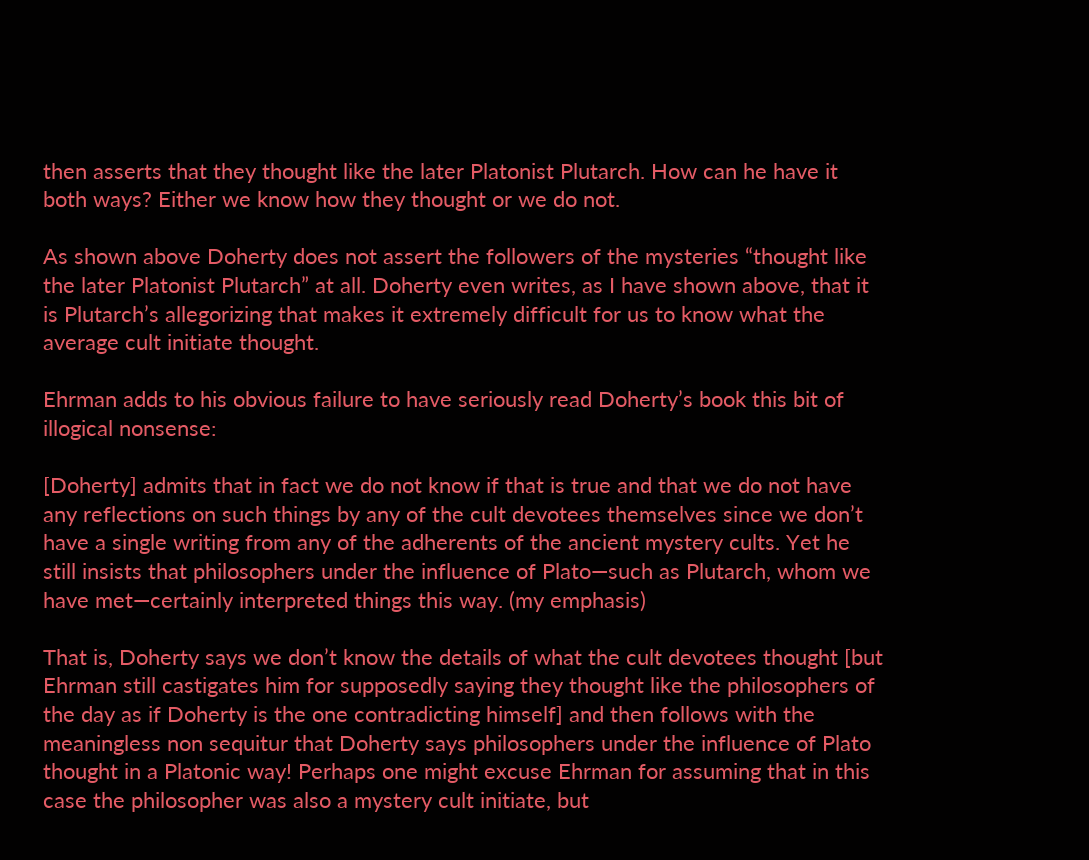then asserts that they thought like the later Platonist Plutarch. How can he have it both ways? Either we know how they thought or we do not.

As shown above Doherty does not assert the followers of the mysteries “thought like the later Platonist Plutarch” at all. Doherty even writes, as I have shown above, that it is Plutarch’s allegorizing that makes it extremely difficult for us to know what the average cult initiate thought.

Ehrman adds to his obvious failure to have seriously read Doherty’s book this bit of illogical nonsense:

[Doherty] admits that in fact we do not know if that is true and that we do not have any reflections on such things by any of the cult devotees themselves since we don’t have a single writing from any of the adherents of the ancient mystery cults. Yet he still insists that philosophers under the influence of Plato—such as Plutarch, whom we have met—certainly interpreted things this way. (my emphasis)

That is, Doherty says we don’t know the details of what the cult devotees thought [but Ehrman still castigates him for supposedly saying they thought like the philosophers of the day as if Doherty is the one contradicting himself] and then follows with the meaningless non sequitur that Doherty says philosophers under the influence of Plato thought in a Platonic way! Perhaps one might excuse Ehrman for assuming that in this case the philosopher was also a mystery cult initiate, but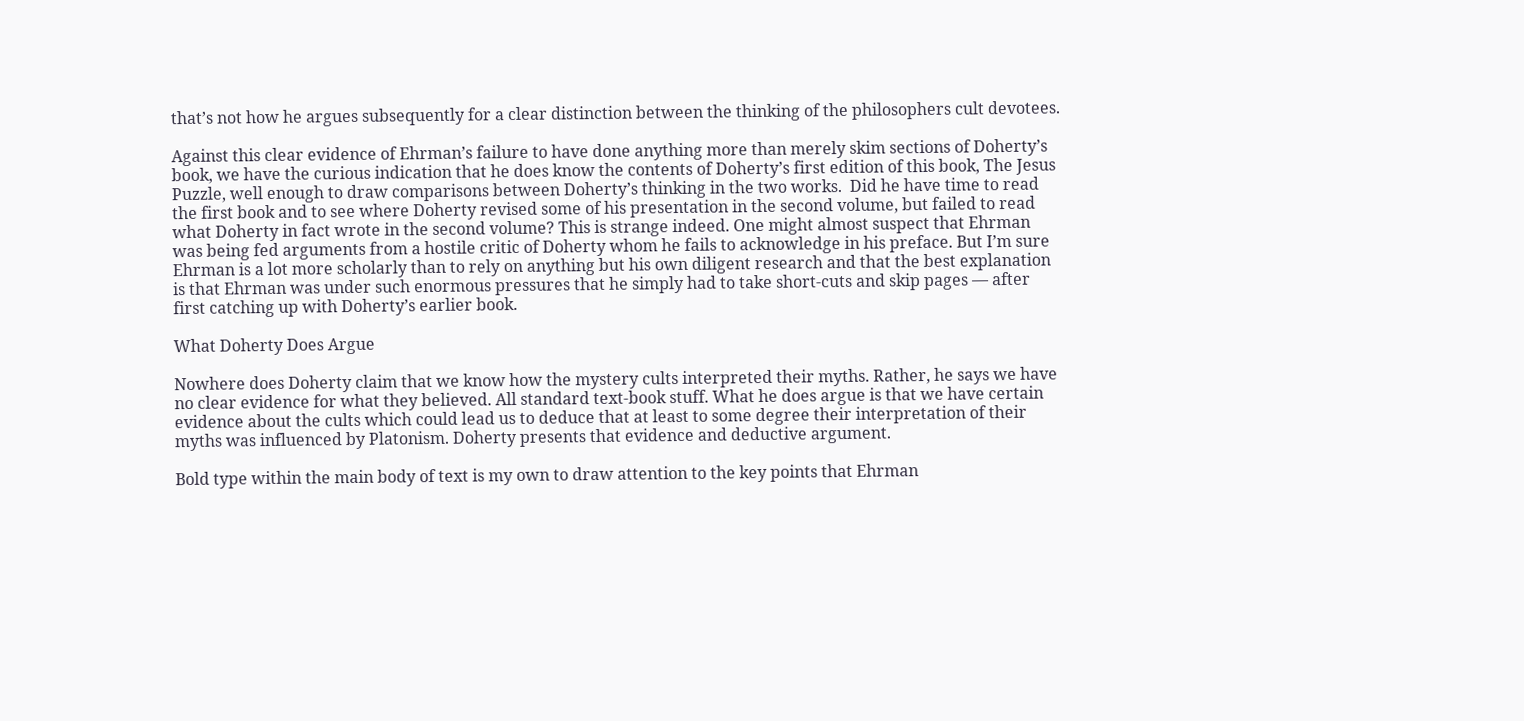that’s not how he argues subsequently for a clear distinction between the thinking of the philosophers cult devotees.

Against this clear evidence of Ehrman’s failure to have done anything more than merely skim sections of Doherty’s book, we have the curious indication that he does know the contents of Doherty’s first edition of this book, The Jesus Puzzle, well enough to draw comparisons between Doherty’s thinking in the two works.  Did he have time to read the first book and to see where Doherty revised some of his presentation in the second volume, but failed to read what Doherty in fact wrote in the second volume? This is strange indeed. One might almost suspect that Ehrman was being fed arguments from a hostile critic of Doherty whom he fails to acknowledge in his preface. But I’m sure Ehrman is a lot more scholarly than to rely on anything but his own diligent research and that the best explanation is that Ehrman was under such enormous pressures that he simply had to take short-cuts and skip pages — after first catching up with Doherty’s earlier book.

What Doherty Does Argue

Nowhere does Doherty claim that we know how the mystery cults interpreted their myths. Rather, he says we have no clear evidence for what they believed. All standard text-book stuff. What he does argue is that we have certain evidence about the cults which could lead us to deduce that at least to some degree their interpretation of their myths was influenced by Platonism. Doherty presents that evidence and deductive argument.

Bold type within the main body of text is my own to draw attention to the key points that Ehrman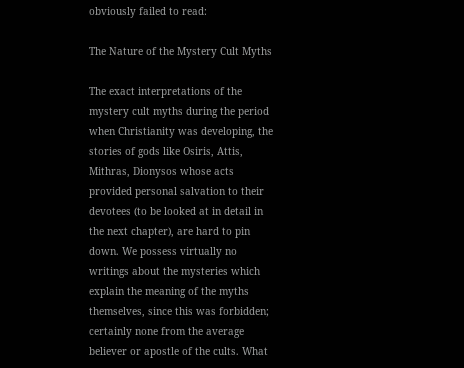obviously failed to read:

The Nature of the Mystery Cult Myths

The exact interpretations of the mystery cult myths during the period when Christianity was developing, the stories of gods like Osiris, Attis, Mithras, Dionysos whose acts provided personal salvation to their devotees (to be looked at in detail in the next chapter), are hard to pin down. We possess virtually no writings about the mysteries which explain the meaning of the myths themselves, since this was forbidden; certainly none from the average believer or apostle of the cults. What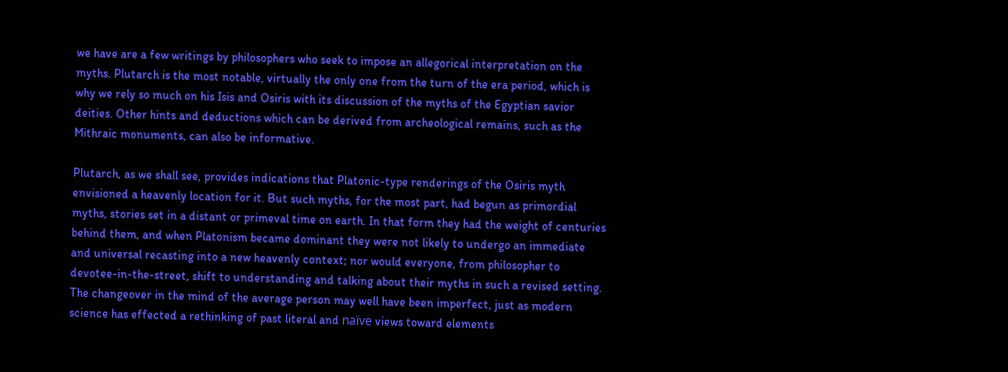we have are a few writings by philosophers who seek to impose an allegorical interpretation on the myths. Plutarch is the most notable, virtually the only one from the turn of the era period, which is why we rely so much on his Isis and Osiris with its discussion of the myths of the Egyptian savior deities. Other hints and deductions which can be derived from archeological remains, such as the Mithraic monuments, can also be informative.

Plutarch, as we shall see, provides indications that Platonic-type renderings of the Osiris myth envisioned a heavenly location for it. But such myths, for the most part, had begun as primordial myths, stories set in a distant or primeval time on earth. In that form they had the weight of centuries behind them, and when Platonism became dominant they were not likely to undergo an immediate and universal recasting into a new heavenly context; nor would everyone, from philosopher to devotee-in-the-street, shift to understanding and talking about their myths in such a revised setting. The changeover in the mind of the average person may well have been imperfect, just as modern science has effected a rethinking of past literal and naïve views toward elements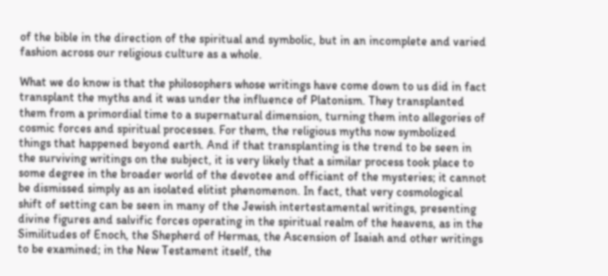of the bible in the direction of the spiritual and symbolic, but in an incomplete and varied fashion across our religious culture as a whole.

What we do know is that the philosophers whose writings have come down to us did in fact transplant the myths and it was under the influence of Platonism. They transplanted them from a primordial time to a supernatural dimension, turning them into allegories of cosmic forces and spiritual processes. For them, the religious myths now symbolized things that happened beyond earth. And if that transplanting is the trend to be seen in the surviving writings on the subject, it is very likely that a similar process took place to some degree in the broader world of the devotee and officiant of the mysteries; it cannot be dismissed simply as an isolated elitist phenomenon. In fact, that very cosmological shift of setting can be seen in many of the Jewish intertestamental writings, presenting divine figures and salvific forces operating in the spiritual realm of the heavens, as in the Similitudes of Enoch, the Shepherd of Hermas, the Ascension of Isaiah and other writings to be examined; in the New Testament itself, the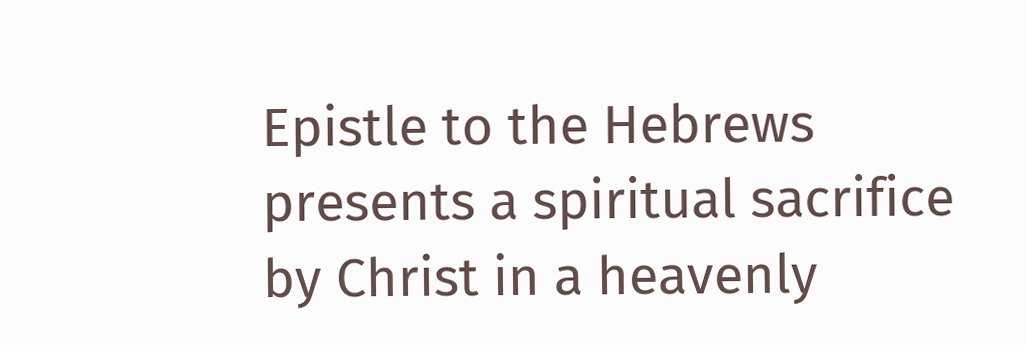Epistle to the Hebrews presents a spiritual sacrifice by Christ in a heavenly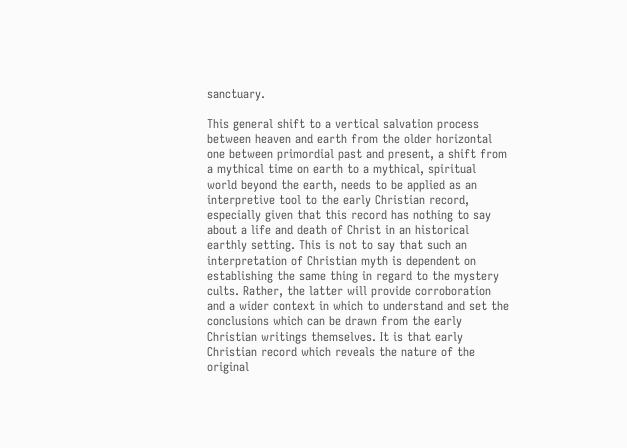sanctuary.

This general shift to a vertical salvation process between heaven and earth from the older horizontal one between primordial past and present, a shift from a mythical time on earth to a mythical, spiritual world beyond the earth, needs to be applied as an interpretive tool to the early Christian record, especially given that this record has nothing to say about a life and death of Christ in an historical earthly setting. This is not to say that such an interpretation of Christian myth is dependent on establishing the same thing in regard to the mystery cults. Rather, the latter will provide corroboration and a wider context in which to understand and set the conclusions which can be drawn from the early Christian writings themselves. It is that early Christian record which reveals the nature of the original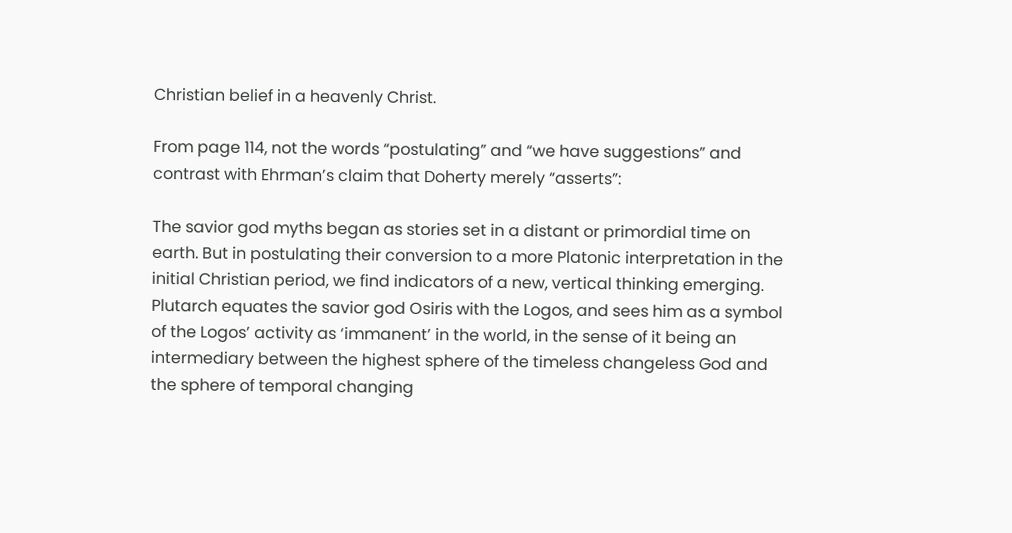Christian belief in a heavenly Christ.

From page 114, not the words “postulating” and “we have suggestions” and contrast with Ehrman’s claim that Doherty merely “asserts”:

The savior god myths began as stories set in a distant or primordial time on earth. But in postulating their conversion to a more Platonic interpretation in the initial Christian period, we find indicators of a new, vertical thinking emerging. Plutarch equates the savior god Osiris with the Logos, and sees him as a symbol of the Logos’ activity as ‘immanent’ in the world, in the sense of it being an intermediary between the highest sphere of the timeless changeless God and the sphere of temporal changing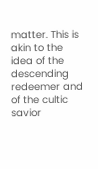matter. This is akin to the idea of the descending redeemer and of the cultic savior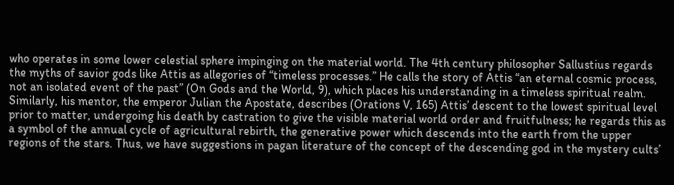who operates in some lower celestial sphere impinging on the material world. The 4th century philosopher Sallustius regards the myths of savior gods like Attis as allegories of “timeless processes.” He calls the story of Attis “an eternal cosmic process, not an isolated event of the past” (On Gods and the World, 9), which places his understanding in a timeless spiritual realm. Similarly, his mentor, the emperor Julian the Apostate, describes (Orations V, 165) Attis’ descent to the lowest spiritual level prior to matter, undergoing his death by castration to give the visible material world order and fruitfulness; he regards this as a symbol of the annual cycle of agricultural rebirth, the generative power which descends into the earth from the upper regions of the stars. Thus, we have suggestions in pagan literature of the concept of the descending god in the mystery cults’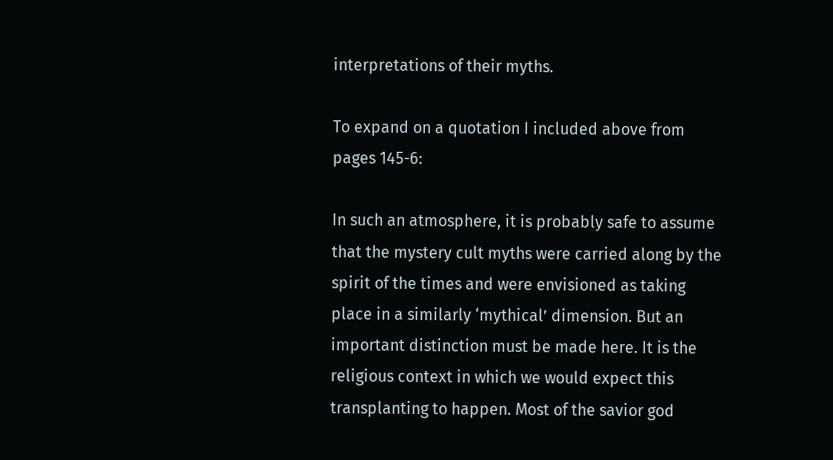interpretations of their myths.

To expand on a quotation I included above from pages 145-6:

In such an atmosphere, it is probably safe to assume that the mystery cult myths were carried along by the spirit of the times and were envisioned as taking place in a similarly ‘mythical’ dimension. But an important distinction must be made here. It is the religious context in which we would expect this transplanting to happen. Most of the savior god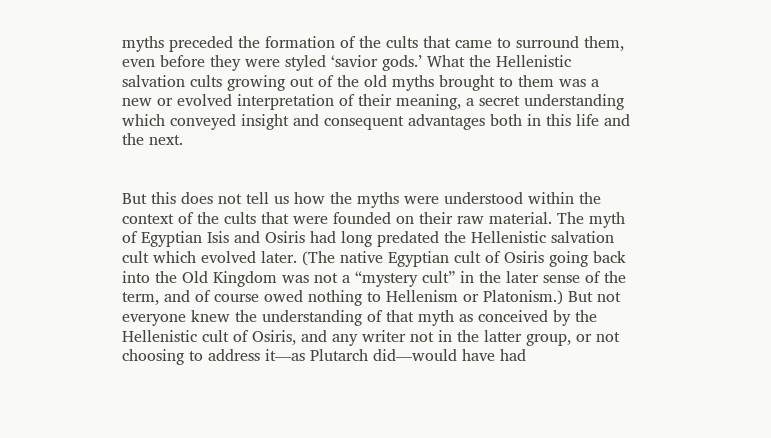myths preceded the formation of the cults that came to surround them, even before they were styled ‘savior gods.’ What the Hellenistic salvation cults growing out of the old myths brought to them was a new or evolved interpretation of their meaning, a secret understanding which conveyed insight and consequent advantages both in this life and the next.


But this does not tell us how the myths were understood within the context of the cults that were founded on their raw material. The myth of Egyptian Isis and Osiris had long predated the Hellenistic salvation cult which evolved later. (The native Egyptian cult of Osiris going back into the Old Kingdom was not a “mystery cult” in the later sense of the term, and of course owed nothing to Hellenism or Platonism.) But not everyone knew the understanding of that myth as conceived by the Hellenistic cult of Osiris, and any writer not in the latter group, or not choosing to address it—as Plutarch did—would have had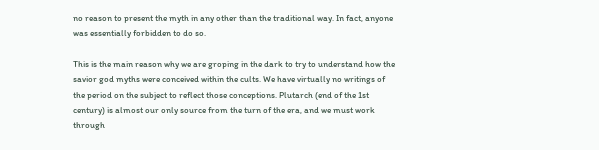no reason to present the myth in any other than the traditional way. In fact, anyone was essentially forbidden to do so.

This is the main reason why we are groping in the dark to try to understand how the savior god myths were conceived within the cults. We have virtually no writings of the period on the subject to reflect those conceptions. Plutarch (end of the 1st century) is almost our only source from the turn of the era, and we must work through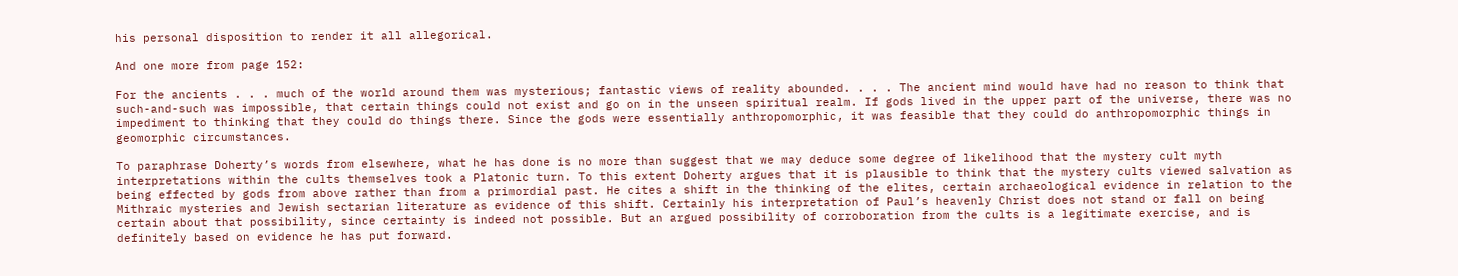his personal disposition to render it all allegorical.

And one more from page 152:

For the ancients . . . much of the world around them was mysterious; fantastic views of reality abounded. . . . The ancient mind would have had no reason to think that such-and-such was impossible, that certain things could not exist and go on in the unseen spiritual realm. If gods lived in the upper part of the universe, there was no impediment to thinking that they could do things there. Since the gods were essentially anthropomorphic, it was feasible that they could do anthropomorphic things in geomorphic circumstances.

To paraphrase Doherty’s words from elsewhere, what he has done is no more than suggest that we may deduce some degree of likelihood that the mystery cult myth interpretations within the cults themselves took a Platonic turn. To this extent Doherty argues that it is plausible to think that the mystery cults viewed salvation as being effected by gods from above rather than from a primordial past. He cites a shift in the thinking of the elites, certain archaeological evidence in relation to the Mithraic mysteries and Jewish sectarian literature as evidence of this shift. Certainly his interpretation of Paul’s heavenly Christ does not stand or fall on being certain about that possibility, since certainty is indeed not possible. But an argued possibility of corroboration from the cults is a legitimate exercise, and is definitely based on evidence he has put forward.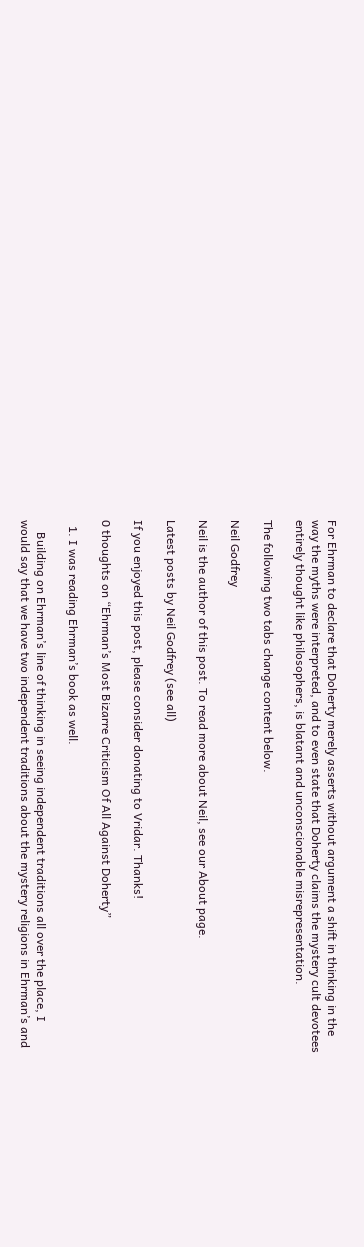For Ehrman to declare that Doherty merely asserts without argument a shift in thinking in the way the myths were interpreted, and to even state that Doherty claims the mystery cult devotees entirely thought like philosophers, is blatant and unconscionable misrepresentation.

The following two tabs change content below.

Neil Godfrey

Neil is the author of this post. To read more about Neil, see our About page.

Latest posts by Neil Godfrey (see all)

If you enjoyed this post, please consider donating to Vridar. Thanks!

0 thoughts on “Ehrman’s Most Bizarre Criticism Of All Against Doherty”

  1. I was reading Ehrman’s book as well.

    Building on Ehrman’s line of thinking in seeing independent traditions all over the place, I would say that we have two independent traditions about the mystery religions in Ehrman’s and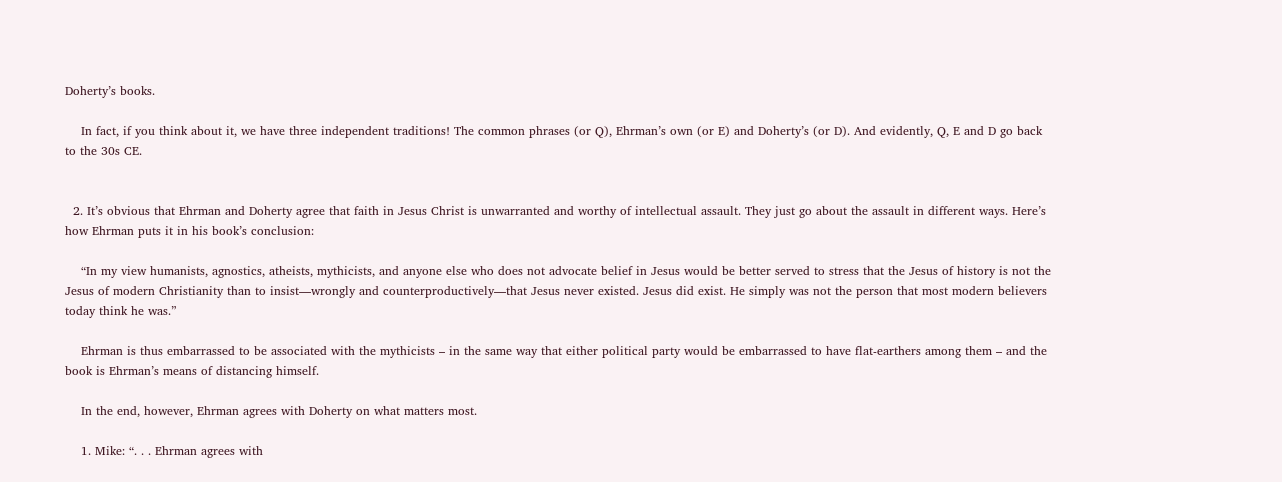Doherty’s books.

    In fact, if you think about it, we have three independent traditions! The common phrases (or Q), Ehrman’s own (or E) and Doherty’s (or D). And evidently, Q, E and D go back to the 30s CE.


  2. It’s obvious that Ehrman and Doherty agree that faith in Jesus Christ is unwarranted and worthy of intellectual assault. They just go about the assault in different ways. Here’s how Ehrman puts it in his book’s conclusion:

    “In my view humanists, agnostics, atheists, mythicists, and anyone else who does not advocate belief in Jesus would be better served to stress that the Jesus of history is not the Jesus of modern Christianity than to insist—wrongly and counterproductively—that Jesus never existed. Jesus did exist. He simply was not the person that most modern believers today think he was.”

    Ehrman is thus embarrassed to be associated with the mythicists – in the same way that either political party would be embarrassed to have flat-earthers among them – and the book is Ehrman’s means of distancing himself.

    In the end, however, Ehrman agrees with Doherty on what matters most.

    1. Mike: “. . . Ehrman agrees with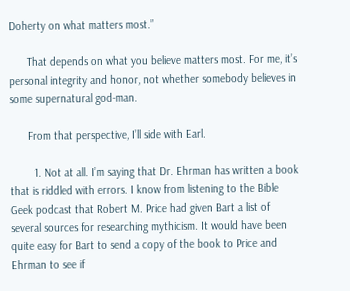Doherty on what matters most.”

      That depends on what you believe matters most. For me, it’s personal integrity and honor, not whether somebody believes in some supernatural god-man.

      From that perspective, I’ll side with Earl.

        1. Not at all. I’m saying that Dr. Ehrman has written a book that is riddled with errors. I know from listening to the Bible Geek podcast that Robert M. Price had given Bart a list of several sources for researching mythicism. It would have been quite easy for Bart to send a copy of the book to Price and Ehrman to see if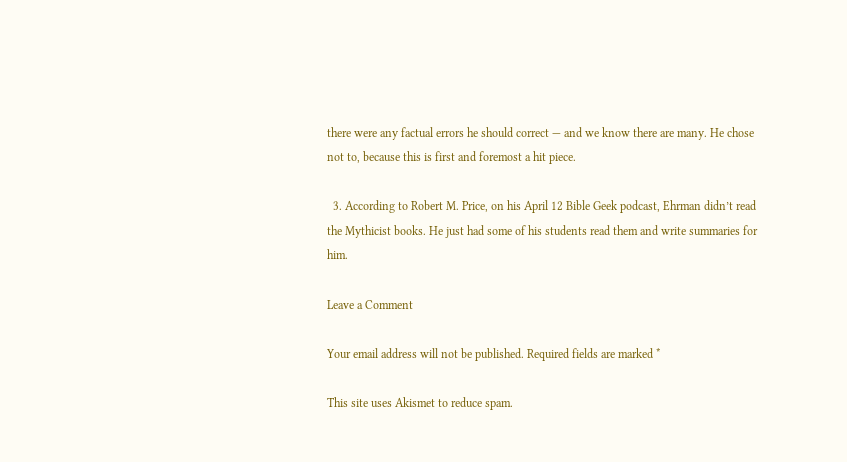there were any factual errors he should correct — and we know there are many. He chose not to, because this is first and foremost a hit piece.

  3. According to Robert M. Price, on his April 12 Bible Geek podcast, Ehrman didn’t read the Mythicist books. He just had some of his students read them and write summaries for him.

Leave a Comment

Your email address will not be published. Required fields are marked *

This site uses Akismet to reduce spam.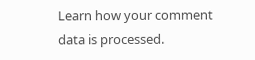Learn how your comment data is processed.